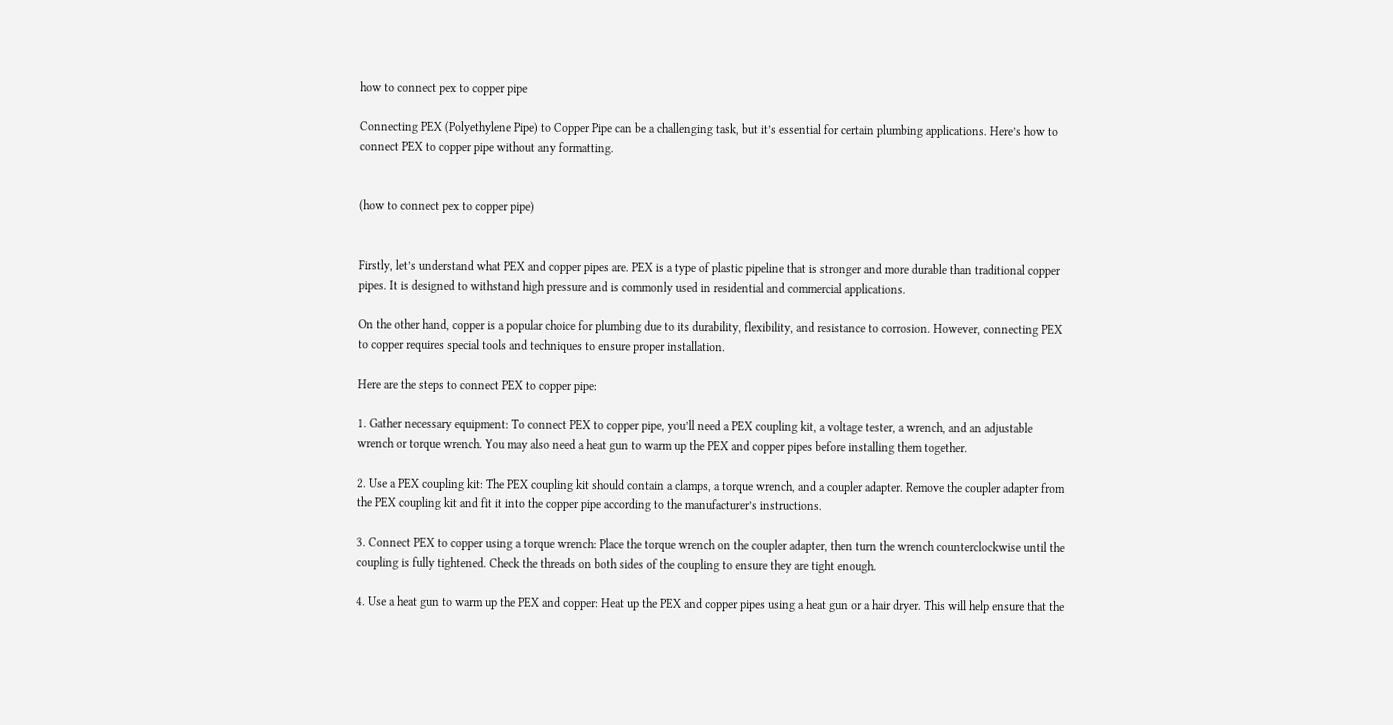how to connect pex to copper pipe

Connecting PEX (Polyethylene Pipe) to Copper Pipe can be a challenging task, but it’s essential for certain plumbing applications. Here’s how to connect PEX to copper pipe without any formatting.


(how to connect pex to copper pipe)


Firstly, let’s understand what PEX and copper pipes are. PEX is a type of plastic pipeline that is stronger and more durable than traditional copper pipes. It is designed to withstand high pressure and is commonly used in residential and commercial applications.

On the other hand, copper is a popular choice for plumbing due to its durability, flexibility, and resistance to corrosion. However, connecting PEX to copper requires special tools and techniques to ensure proper installation.

Here are the steps to connect PEX to copper pipe:

1. Gather necessary equipment: To connect PEX to copper pipe, you’ll need a PEX coupling kit, a voltage tester, a wrench, and an adjustable wrench or torque wrench. You may also need a heat gun to warm up the PEX and copper pipes before installing them together.

2. Use a PEX coupling kit: The PEX coupling kit should contain a clamps, a torque wrench, and a coupler adapter. Remove the coupler adapter from the PEX coupling kit and fit it into the copper pipe according to the manufacturer’s instructions.

3. Connect PEX to copper using a torque wrench: Place the torque wrench on the coupler adapter, then turn the wrench counterclockwise until the coupling is fully tightened. Check the threads on both sides of the coupling to ensure they are tight enough.

4. Use a heat gun to warm up the PEX and copper: Heat up the PEX and copper pipes using a heat gun or a hair dryer. This will help ensure that the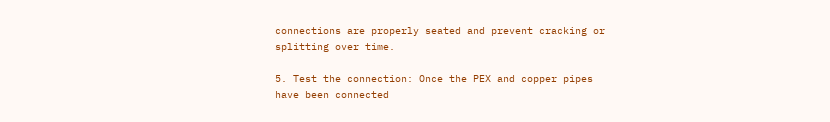connections are properly seated and prevent cracking or splitting over time.

5. Test the connection: Once the PEX and copper pipes have been connected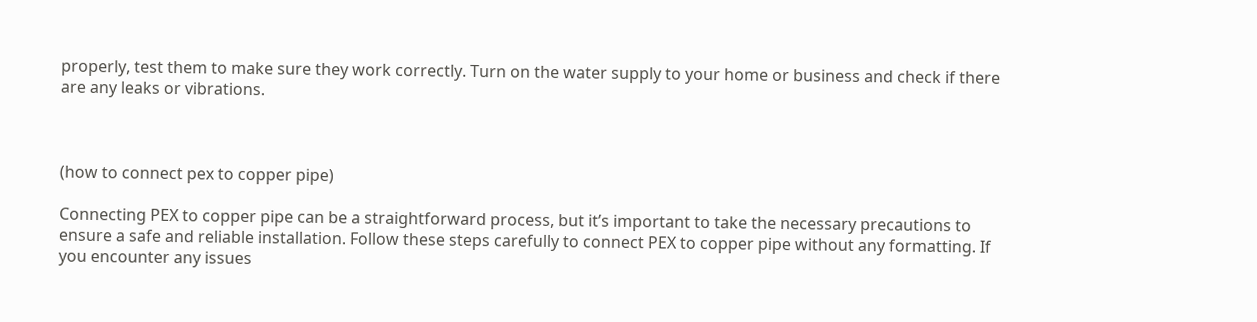properly, test them to make sure they work correctly. Turn on the water supply to your home or business and check if there are any leaks or vibrations.



(how to connect pex to copper pipe)

Connecting PEX to copper pipe can be a straightforward process, but it’s important to take the necessary precautions to ensure a safe and reliable installation. Follow these steps carefully to connect PEX to copper pipe without any formatting. If you encounter any issues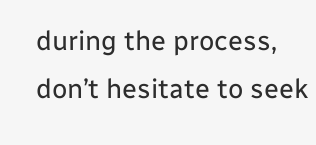during the process, don’t hesitate to seek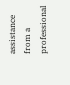assistance from a professional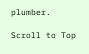plumber.

Scroll to Top